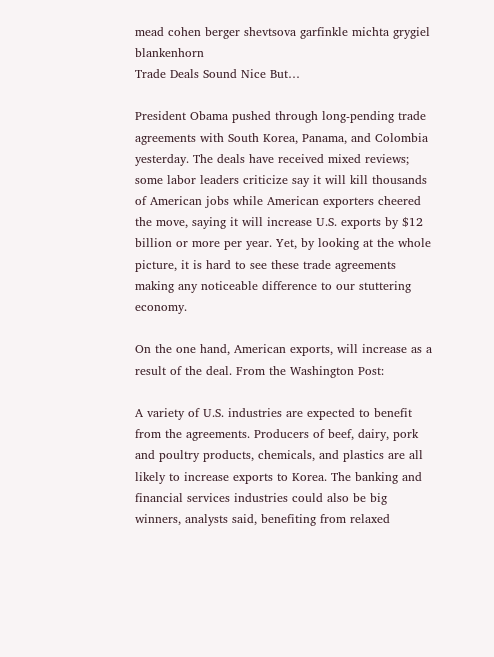mead cohen berger shevtsova garfinkle michta grygiel blankenhorn
Trade Deals Sound Nice But…

President Obama pushed through long-pending trade agreements with South Korea, Panama, and Colombia yesterday. The deals have received mixed reviews; some labor leaders criticize say it will kill thousands of American jobs while American exporters cheered the move, saying it will increase U.S. exports by $12 billion or more per year. Yet, by looking at the whole picture, it is hard to see these trade agreements making any noticeable difference to our stuttering economy.

On the one hand, American exports, will increase as a result of the deal. From the Washington Post:

A variety of U.S. industries are expected to benefit from the agreements. Producers of beef, dairy, pork and poultry products, chemicals, and plastics are all likely to increase exports to Korea. The banking and financial services industries could also be big winners, analysts said, benefiting from relaxed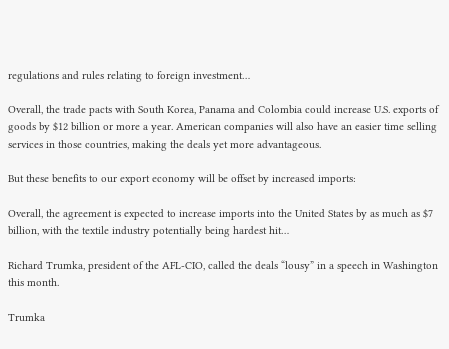regulations and rules relating to foreign investment…

Overall, the trade pacts with South Korea, Panama and Colombia could increase U.S. exports of goods by $12 billion or more a year. American companies will also have an easier time selling services in those countries, making the deals yet more advantageous.

But these benefits to our export economy will be offset by increased imports:

Overall, the agreement is expected to increase imports into the United States by as much as $7 billion, with the textile industry potentially being hardest hit…

Richard Trumka, president of the AFL-CIO, called the deals “lousy” in a speech in Washington this month.

Trumka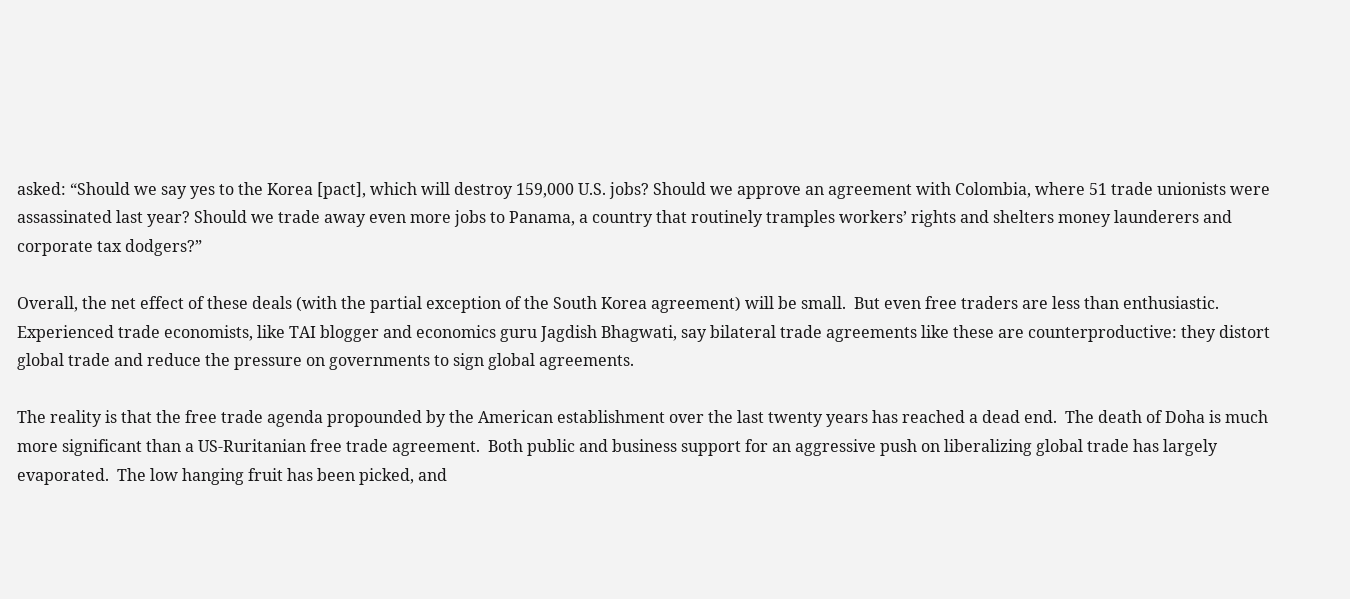asked: “Should we say yes to the Korea [pact], which will destroy 159,000 U.S. jobs? Should we approve an agreement with Colombia, where 51 trade unionists were assassinated last year? Should we trade away even more jobs to Panama, a country that routinely tramples workers’ rights and shelters money launderers and corporate tax dodgers?”

Overall, the net effect of these deals (with the partial exception of the South Korea agreement) will be small.  But even free traders are less than enthusiastic.  Experienced trade economists, like TAI blogger and economics guru Jagdish Bhagwati, say bilateral trade agreements like these are counterproductive: they distort global trade and reduce the pressure on governments to sign global agreements.

The reality is that the free trade agenda propounded by the American establishment over the last twenty years has reached a dead end.  The death of Doha is much more significant than a US-Ruritanian free trade agreement.  Both public and business support for an aggressive push on liberalizing global trade has largely evaporated.  The low hanging fruit has been picked, and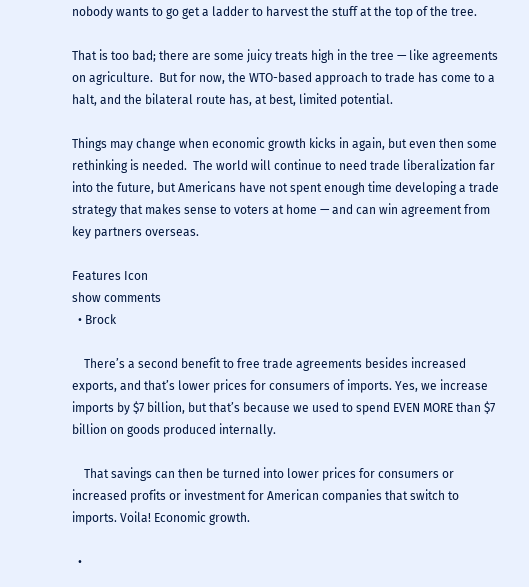nobody wants to go get a ladder to harvest the stuff at the top of the tree.

That is too bad; there are some juicy treats high in the tree — like agreements on agriculture.  But for now, the WTO-based approach to trade has come to a halt, and the bilateral route has, at best, limited potential.

Things may change when economic growth kicks in again, but even then some rethinking is needed.  The world will continue to need trade liberalization far into the future, but Americans have not spent enough time developing a trade strategy that makes sense to voters at home — and can win agreement from key partners overseas.

Features Icon
show comments
  • Brock

    There’s a second benefit to free trade agreements besides increased exports, and that’s lower prices for consumers of imports. Yes, we increase imports by $7 billion, but that’s because we used to spend EVEN MORE than $7 billion on goods produced internally.

    That savings can then be turned into lower prices for consumers or increased profits or investment for American companies that switch to imports. Voila! Economic growth.

  •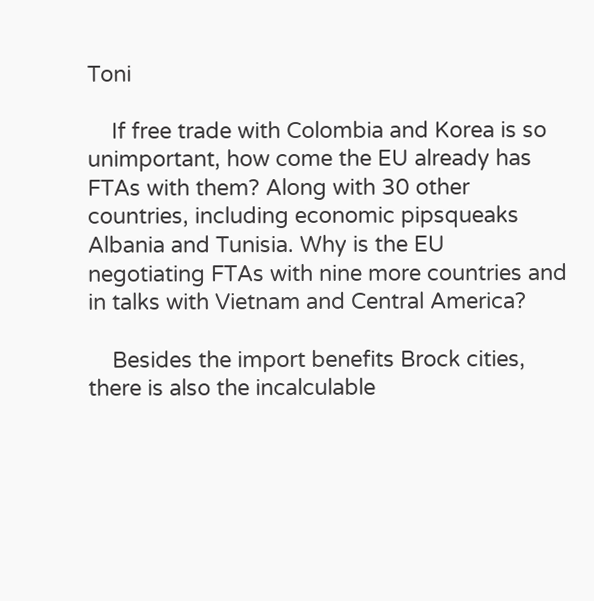Toni

    If free trade with Colombia and Korea is so unimportant, how come the EU already has FTAs with them? Along with 30 other countries, including economic pipsqueaks Albania and Tunisia. Why is the EU negotiating FTAs with nine more countries and in talks with Vietnam and Central America?

    Besides the import benefits Brock cities, there is also the incalculable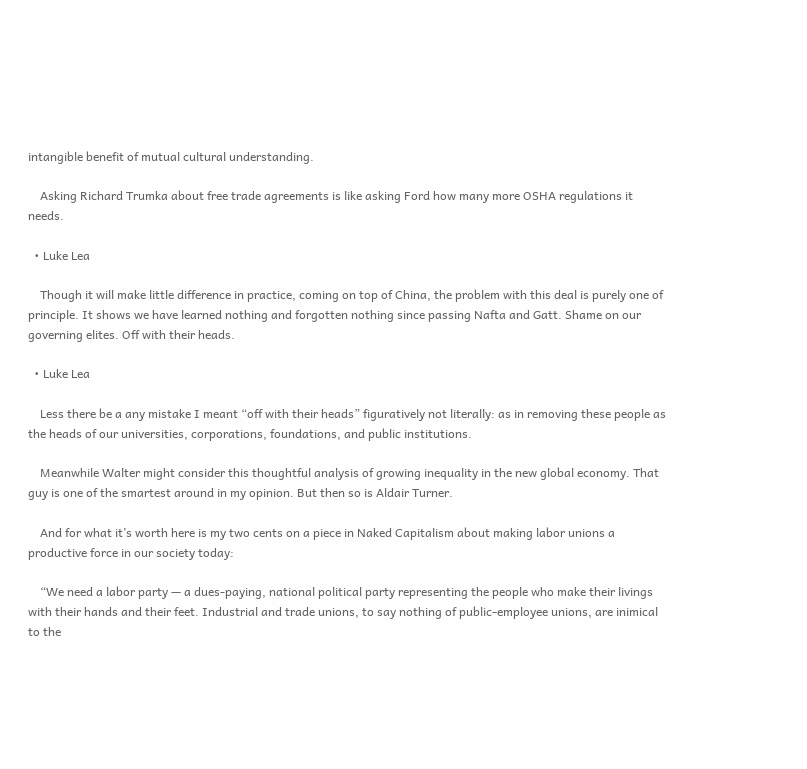intangible benefit of mutual cultural understanding.

    Asking Richard Trumka about free trade agreements is like asking Ford how many more OSHA regulations it needs.

  • Luke Lea

    Though it will make little difference in practice, coming on top of China, the problem with this deal is purely one of principle. It shows we have learned nothing and forgotten nothing since passing Nafta and Gatt. Shame on our governing elites. Off with their heads.

  • Luke Lea

    Less there be a any mistake I meant “off with their heads” figuratively not literally: as in removing these people as the heads of our universities, corporations, foundations, and public institutions.

    Meanwhile Walter might consider this thoughtful analysis of growing inequality in the new global economy. That guy is one of the smartest around in my opinion. But then so is Aldair Turner.

    And for what it’s worth here is my two cents on a piece in Naked Capitalism about making labor unions a productive force in our society today:

    “We need a labor party — a dues-paying, national political party representing the people who make their livings with their hands and their feet. Industrial and trade unions, to say nothing of public-employee unions, are inimical to the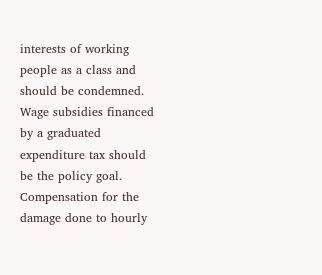interests of working people as a class and should be condemned. Wage subsidies financed by a graduated expenditure tax should be the policy goal. Compensation for the damage done to hourly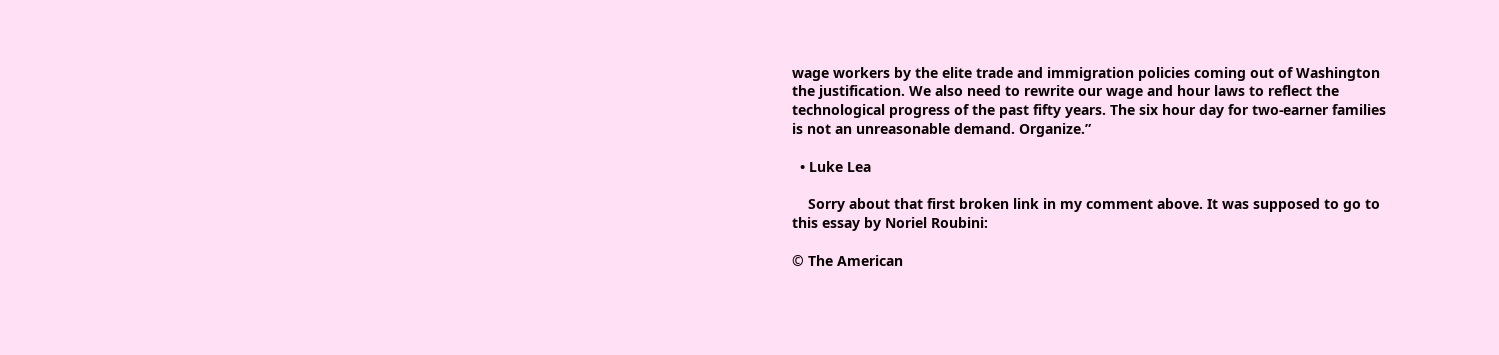wage workers by the elite trade and immigration policies coming out of Washington the justification. We also need to rewrite our wage and hour laws to reflect the technological progress of the past fifty years. The six hour day for two-earner families is not an unreasonable demand. Organize.”

  • Luke Lea

    Sorry about that first broken link in my comment above. It was supposed to go to this essay by Noriel Roubini:

© The American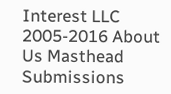Interest LLC 2005-2016 About Us Masthead Submissions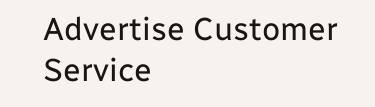Advertise Customer Service